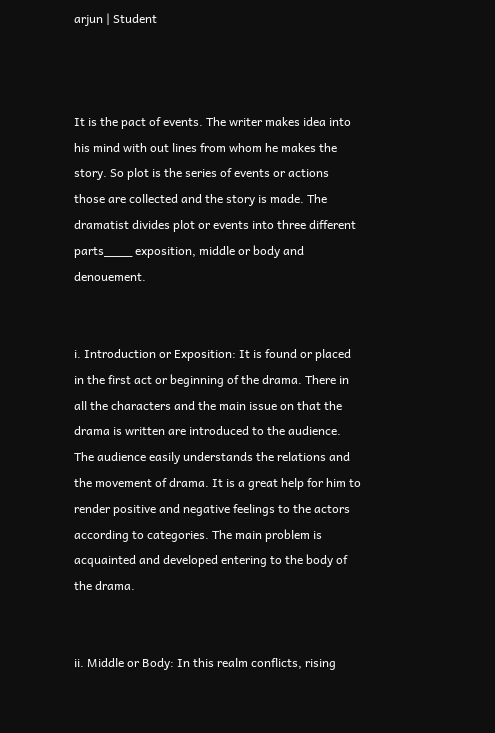arjun | Student



It is the pact of events. The writer makes idea into his mind with out lines from whom he makes the story. So plot is the series of events or actions those are collected and the story is made. The dramatist divides plot or events into three different parts____ exposition, middle or body and denouement.


i. Introduction or Exposition: It is found or placed in the first act or beginning of the drama. There in all the characters and the main issue on that the drama is written are introduced to the audience. The audience easily understands the relations and the movement of drama. It is a great help for him to render positive and negative feelings to the actors according to categories. The main problem is acquainted and developed entering to the body of the drama.


ii. Middle or Body: In this realm conflicts, rising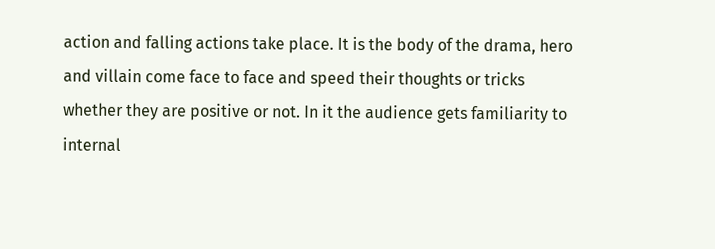action and falling actions take place. It is the body of the drama, hero and villain come face to face and speed their thoughts or tricks whether they are positive or not. In it the audience gets familiarity to internal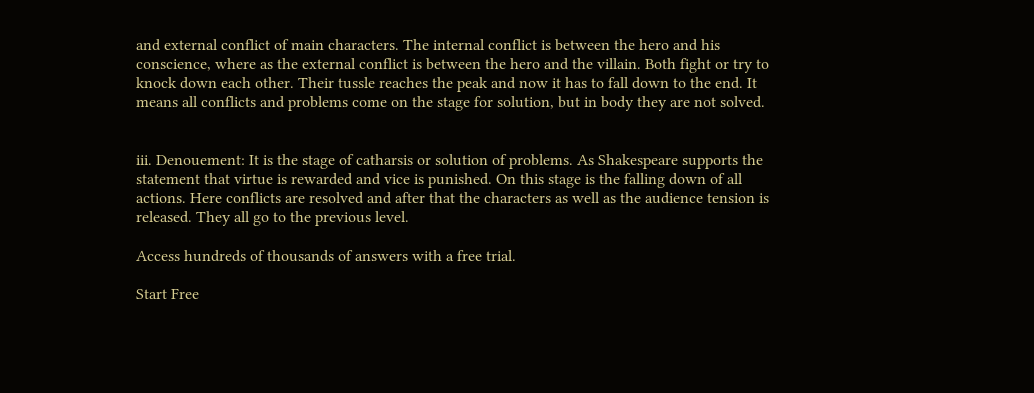and external conflict of main characters. The internal conflict is between the hero and his conscience, where as the external conflict is between the hero and the villain. Both fight or try to knock down each other. Their tussle reaches the peak and now it has to fall down to the end. It means all conflicts and problems come on the stage for solution, but in body they are not solved.


iii. Denouement: It is the stage of catharsis or solution of problems. As Shakespeare supports the statement that virtue is rewarded and vice is punished. On this stage is the falling down of all actions. Here conflicts are resolved and after that the characters as well as the audience tension is released. They all go to the previous level.

Access hundreds of thousands of answers with a free trial.

Start Free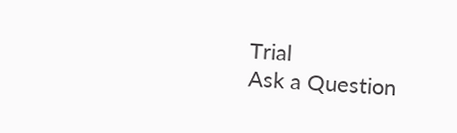Trial
Ask a Question